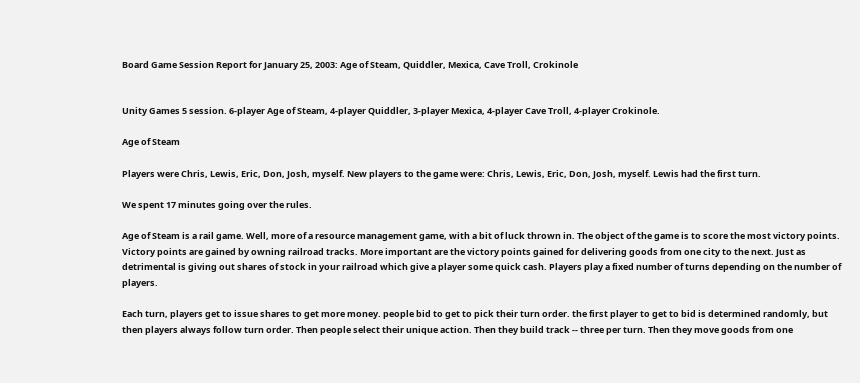Board Game Session Report for January 25, 2003: Age of Steam, Quiddler, Mexica, Cave Troll, Crokinole


Unity Games 5 session. 6-player Age of Steam, 4-player Quiddler, 3-player Mexica, 4-player Cave Troll, 4-player Crokinole.

Age of Steam

Players were Chris, Lewis, Eric, Don, Josh, myself. New players to the game were: Chris, Lewis, Eric, Don, Josh, myself. Lewis had the first turn.

We spent 17 minutes going over the rules.

Age of Steam is a rail game. Well, more of a resource management game, with a bit of luck thrown in. The object of the game is to score the most victory points. Victory points are gained by owning railroad tracks. More important are the victory points gained for delivering goods from one city to the next. Just as detrimental is giving out shares of stock in your railroad which give a player some quick cash. Players play a fixed number of turns depending on the number of players.

Each turn, players get to issue shares to get more money. people bid to get to pick their turn order. the first player to get to bid is determined randomly, but then players always follow turn order. Then people select their unique action. Then they build track -- three per turn. Then they move goods from one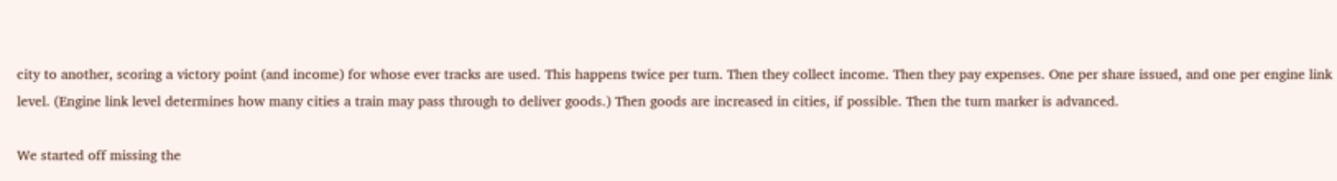city to another, scoring a victory point (and income) for whose ever tracks are used. This happens twice per turn. Then they collect income. Then they pay expenses. One per share issued, and one per engine link level. (Engine link level determines how many cities a train may pass through to deliver goods.) Then goods are increased in cities, if possible. Then the turn marker is advanced.

We started off missing the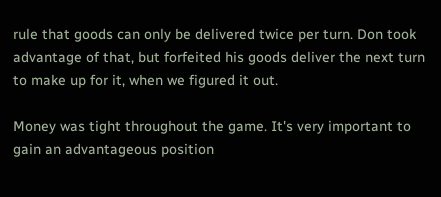rule that goods can only be delivered twice per turn. Don took advantage of that, but forfeited his goods deliver the next turn to make up for it, when we figured it out.

Money was tight throughout the game. It's very important to gain an advantageous position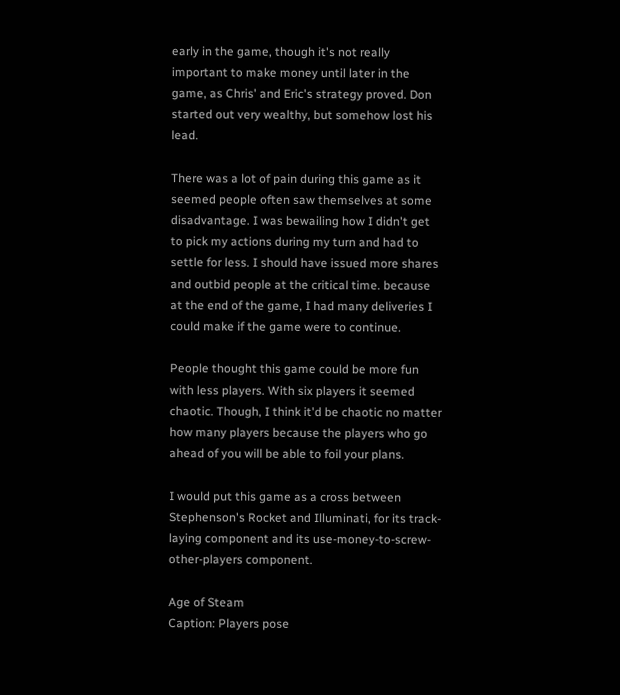early in the game, though it's not really important to make money until later in the game, as Chris' and Eric's strategy proved. Don started out very wealthy, but somehow lost his lead.

There was a lot of pain during this game as it seemed people often saw themselves at some disadvantage. I was bewailing how I didn't get to pick my actions during my turn and had to settle for less. I should have issued more shares and outbid people at the critical time. because at the end of the game, I had many deliveries I could make if the game were to continue.

People thought this game could be more fun with less players. With six players it seemed chaotic. Though, I think it'd be chaotic no matter how many players because the players who go ahead of you will be able to foil your plans.

I would put this game as a cross between Stephenson's Rocket and Illuminati, for its track-laying component and its use-money-to-screw-other-players component.

Age of Steam
Caption: Players pose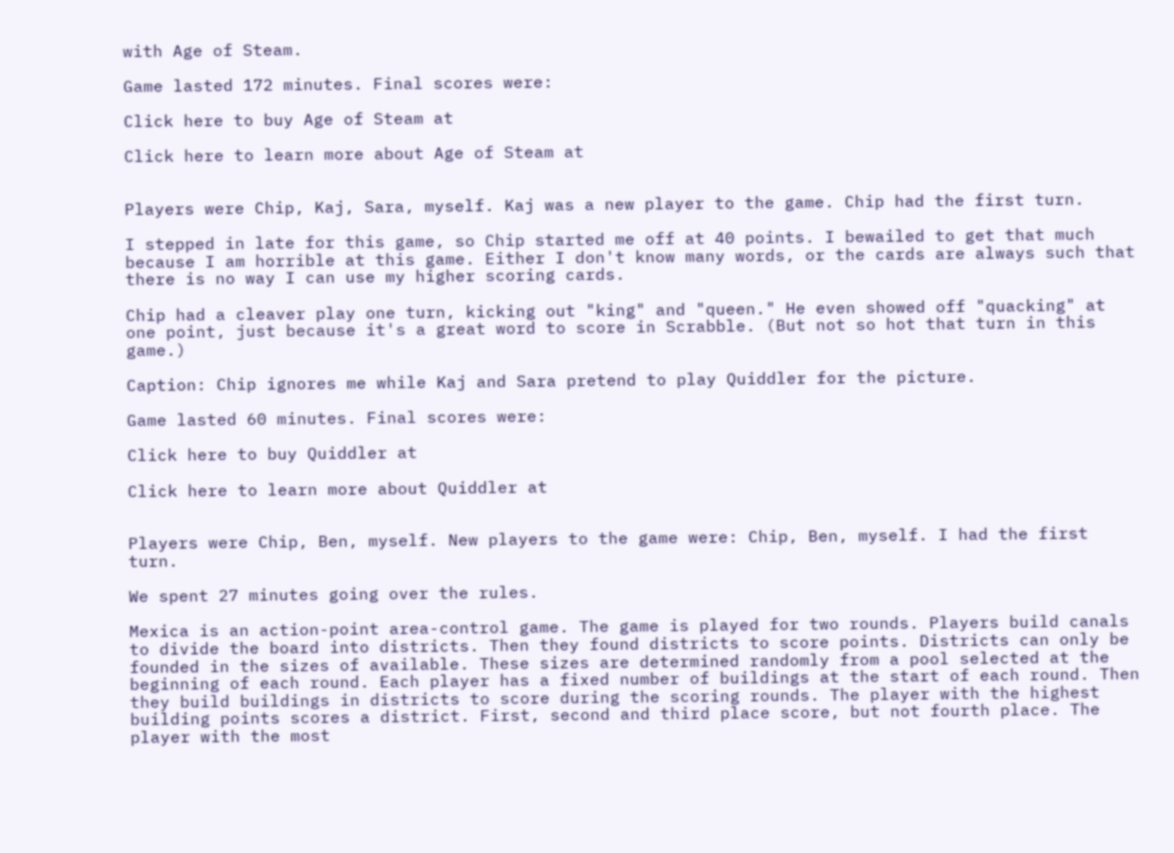with Age of Steam.

Game lasted 172 minutes. Final scores were:

Click here to buy Age of Steam at

Click here to learn more about Age of Steam at


Players were Chip, Kaj, Sara, myself. Kaj was a new player to the game. Chip had the first turn.

I stepped in late for this game, so Chip started me off at 40 points. I bewailed to get that much because I am horrible at this game. Either I don't know many words, or the cards are always such that there is no way I can use my higher scoring cards.

Chip had a cleaver play one turn, kicking out "king" and "queen." He even showed off "quacking" at one point, just because it's a great word to score in Scrabble. (But not so hot that turn in this game.)

Caption: Chip ignores me while Kaj and Sara pretend to play Quiddler for the picture.

Game lasted 60 minutes. Final scores were:

Click here to buy Quiddler at

Click here to learn more about Quiddler at


Players were Chip, Ben, myself. New players to the game were: Chip, Ben, myself. I had the first turn.

We spent 27 minutes going over the rules.

Mexica is an action-point area-control game. The game is played for two rounds. Players build canals to divide the board into districts. Then they found districts to score points. Districts can only be founded in the sizes of available. These sizes are determined randomly from a pool selected at the beginning of each round. Each player has a fixed number of buildings at the start of each round. Then they build buildings in districts to score during the scoring rounds. The player with the highest building points scores a district. First, second and third place score, but not fourth place. The player with the most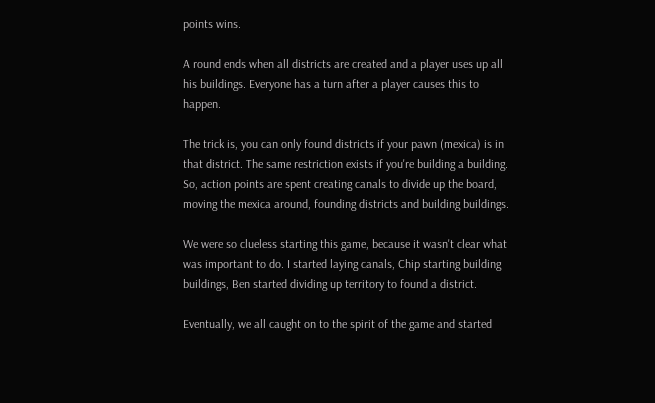points wins.

A round ends when all districts are created and a player uses up all his buildings. Everyone has a turn after a player causes this to happen.

The trick is, you can only found districts if your pawn (mexica) is in that district. The same restriction exists if you're building a building. So, action points are spent creating canals to divide up the board, moving the mexica around, founding districts and building buildings.

We were so clueless starting this game, because it wasn't clear what was important to do. I started laying canals, Chip starting building buildings, Ben started dividing up territory to found a district.

Eventually, we all caught on to the spirit of the game and started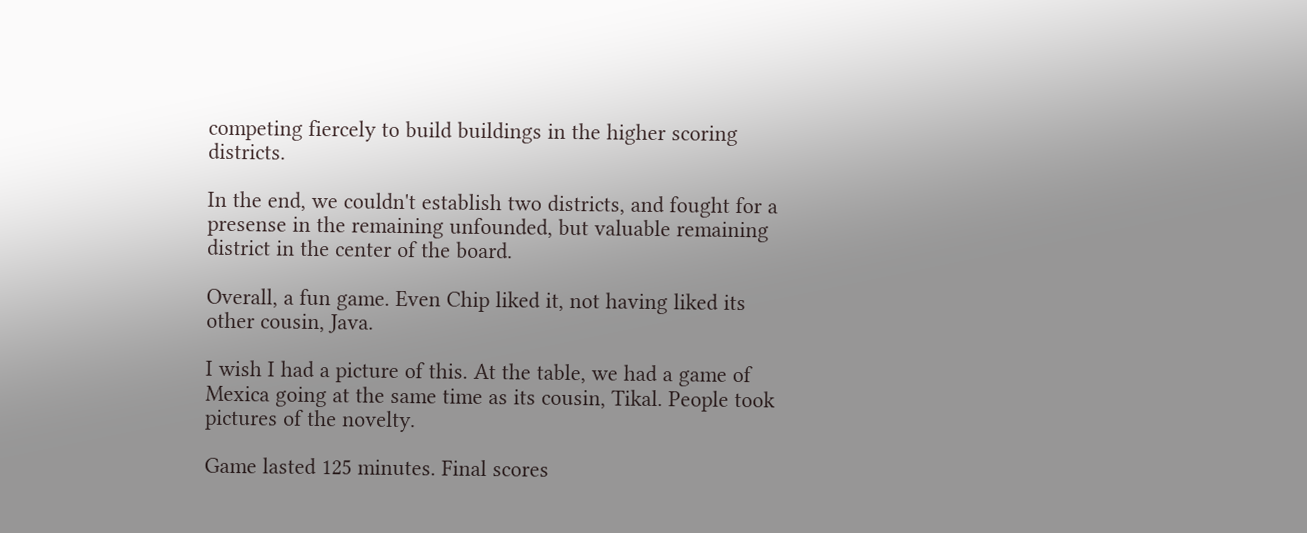competing fiercely to build buildings in the higher scoring districts.

In the end, we couldn't establish two districts, and fought for a presense in the remaining unfounded, but valuable remaining district in the center of the board.

Overall, a fun game. Even Chip liked it, not having liked its other cousin, Java.

I wish I had a picture of this. At the table, we had a game of Mexica going at the same time as its cousin, Tikal. People took pictures of the novelty.

Game lasted 125 minutes. Final scores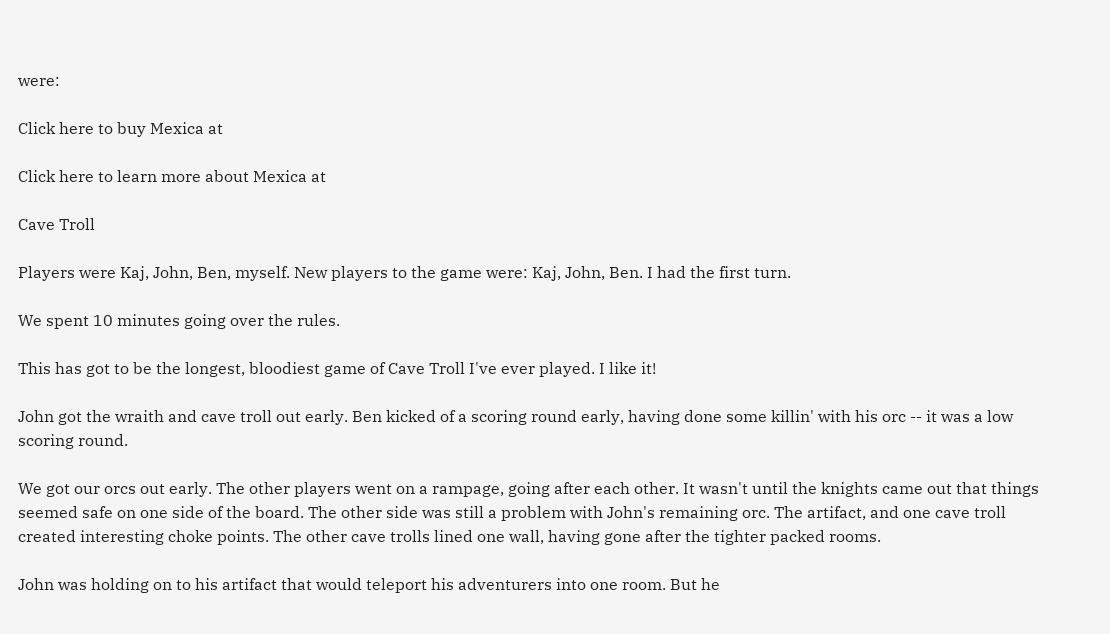were:

Click here to buy Mexica at

Click here to learn more about Mexica at

Cave Troll

Players were Kaj, John, Ben, myself. New players to the game were: Kaj, John, Ben. I had the first turn.

We spent 10 minutes going over the rules.

This has got to be the longest, bloodiest game of Cave Troll I've ever played. I like it!

John got the wraith and cave troll out early. Ben kicked of a scoring round early, having done some killin' with his orc -- it was a low scoring round.

We got our orcs out early. The other players went on a rampage, going after each other. It wasn't until the knights came out that things seemed safe on one side of the board. The other side was still a problem with John's remaining orc. The artifact, and one cave troll created interesting choke points. The other cave trolls lined one wall, having gone after the tighter packed rooms.

John was holding on to his artifact that would teleport his adventurers into one room. But he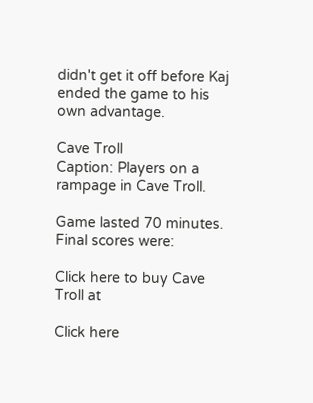didn't get it off before Kaj ended the game to his own advantage.

Cave Troll
Caption: Players on a rampage in Cave Troll.

Game lasted 70 minutes. Final scores were:

Click here to buy Cave Troll at

Click here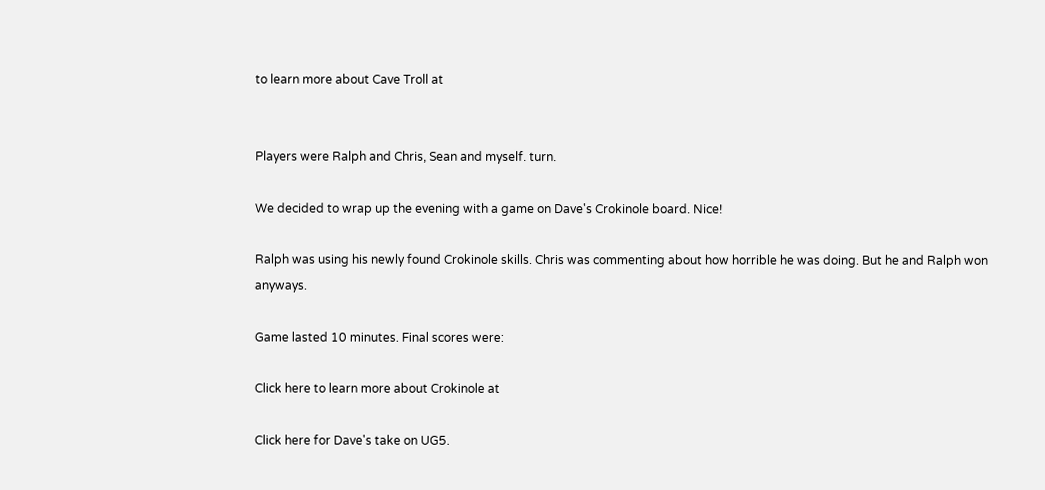to learn more about Cave Troll at


Players were Ralph and Chris, Sean and myself. turn.

We decided to wrap up the evening with a game on Dave's Crokinole board. Nice!

Ralph was using his newly found Crokinole skills. Chris was commenting about how horrible he was doing. But he and Ralph won anyways.

Game lasted 10 minutes. Final scores were:

Click here to learn more about Crokinole at

Click here for Dave's take on UG5.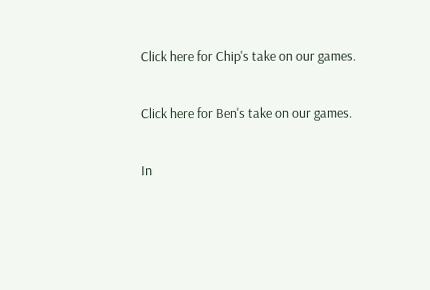Click here for Chip's take on our games.

Click here for Ben's take on our games.

In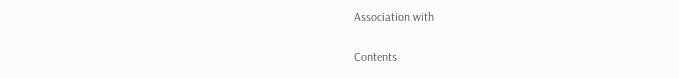Association with

Contents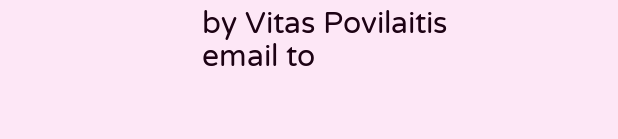by Vitas Povilaitis
email to